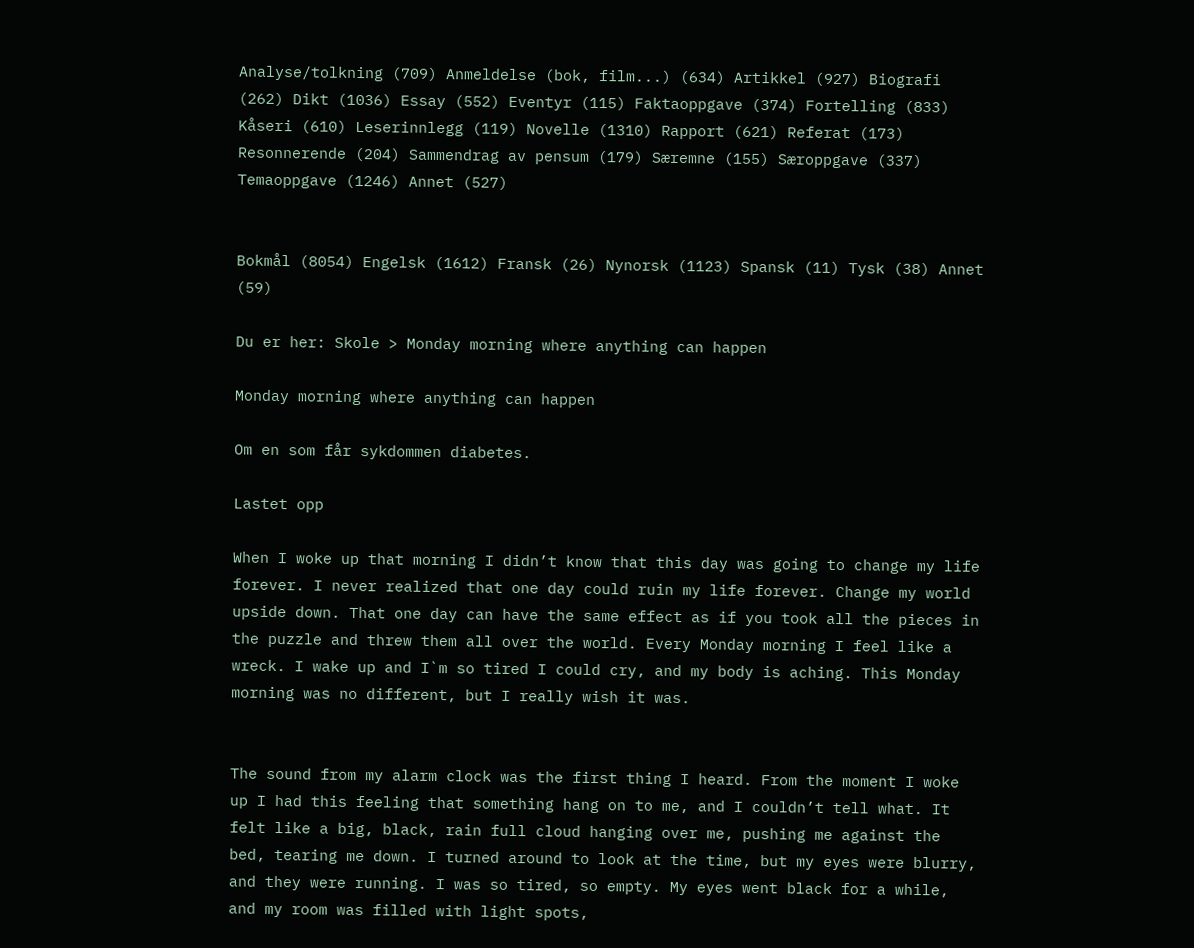Analyse/tolkning (709) Anmeldelse (bok, film...) (634) Artikkel (927) Biografi (262) Dikt (1036) Essay (552) Eventyr (115) Faktaoppgave (374) Fortelling (833) Kåseri (610) Leserinnlegg (119) Novelle (1310) Rapport (621) Referat (173) Resonnerende (204) Sammendrag av pensum (179) Særemne (155) Særoppgave (337) Temaoppgave (1246) Annet (527)


Bokmål (8054) Engelsk (1612) Fransk (26) Nynorsk (1123) Spansk (11) Tysk (38) Annet (59)

Du er her: Skole > Monday morning where anything can happen

Monday morning where anything can happen

Om en som får sykdommen diabetes.

Lastet opp

When I woke up that morning I didn’t know that this day was going to change my life forever. I never realized that one day could ruin my life forever. Change my world upside down. That one day can have the same effect as if you took all the pieces in the puzzle and threw them all over the world. Every Monday morning I feel like a wreck. I wake up and I`m so tired I could cry, and my body is aching. This Monday morning was no different, but I really wish it was.


The sound from my alarm clock was the first thing I heard. From the moment I woke up I had this feeling that something hang on to me, and I couldn’t tell what. It felt like a big, black, rain full cloud hanging over me, pushing me against the bed, tearing me down. I turned around to look at the time, but my eyes were blurry, and they were running. I was so tired, so empty. My eyes went black for a while, and my room was filled with light spots,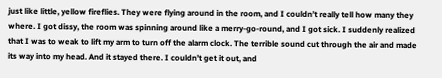just like little, yellow fireflies. They were flying around in the room, and I couldn’t really tell how many they where. I got dissy, the room was spinning around like a merry-go-round, and I got sick. I suddenly realized that I was to weak to lift my arm to turn off the alarm clock. The terrible sound cut through the air and made its way into my head. And it stayed there. I couldn’t get it out, and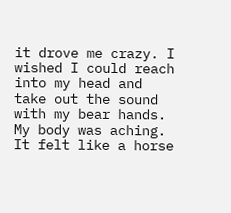it drove me crazy. I wished I could reach into my head and take out the sound with my bear hands. My body was aching. It felt like a horse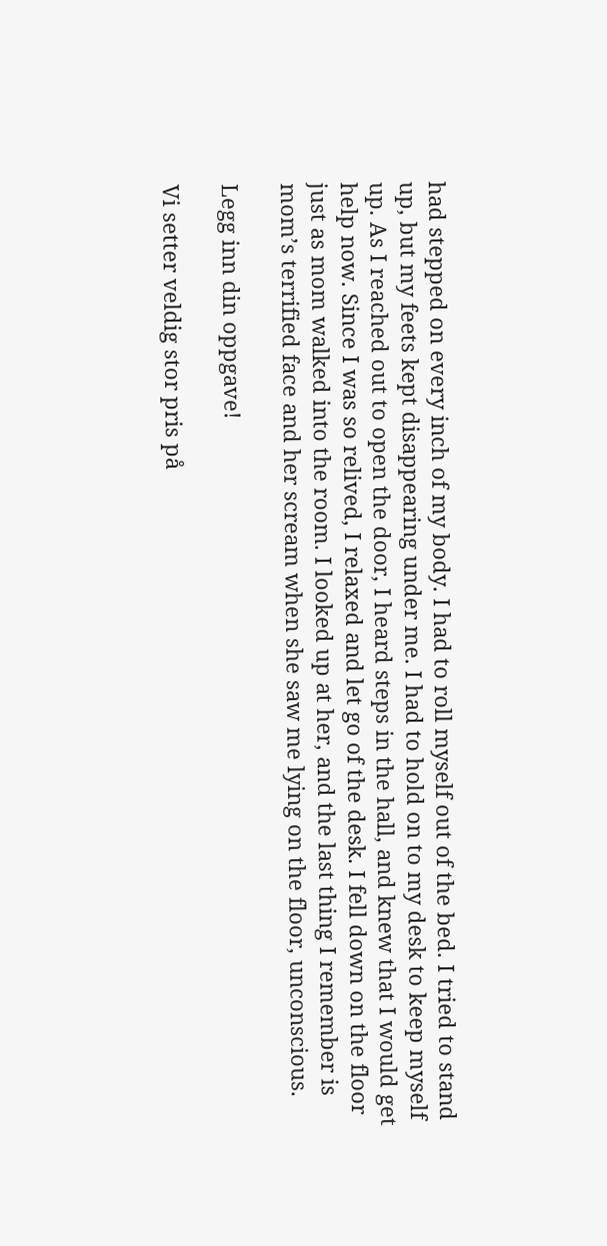had stepped on every inch of my body. I had to roll myself out of the bed. I tried to stand up, but my feets kept disappearing under me. I had to hold on to my desk to keep myself up. As I reached out to open the door, I heard steps in the hall, and knew that I would get help now. Since I was so relived, I relaxed and let go of the desk. I fell down on the floor just as mom walked into the room. I looked up at her, and the last thing I remember is mom’s terrified face and her scream when she saw me lying on the floor, unconscious.

Legg inn din oppgave!

Vi setter veldig stor pris på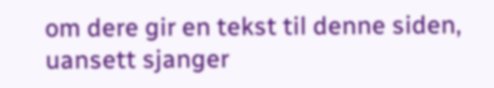om dere gir en tekst til denne siden, uansett sjanger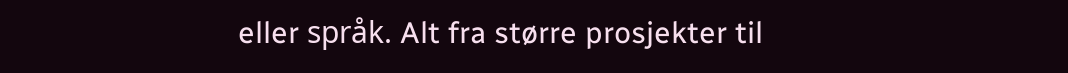eller språk. Alt fra større prosjekter til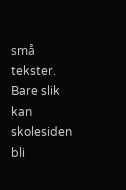små tekster. Bare slik kan skolesiden bli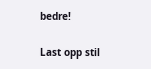bedre!

Last opp stil